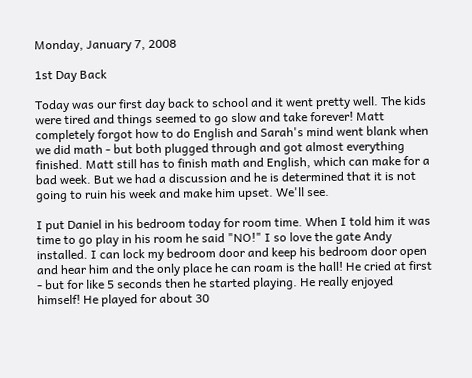Monday, January 7, 2008

1st Day Back

Today was our first day back to school and it went pretty well. The kids were tired and things seemed to go slow and take forever! Matt completely forgot how to do English and Sarah's mind went blank when we did math - but both plugged through and got almost everything finished. Matt still has to finish math and English, which can make for a bad week. But we had a discussion and he is determined that it is not going to ruin his week and make him upset. We'll see.

I put Daniel in his bedroom today for room time. When I told him it was time to go play in his room he said "NO!" I so love the gate Andy installed. I can lock my bedroom door and keep his bedroom door open and hear him and the only place he can roam is the hall! He cried at first - but for like 5 seconds then he started playing. He really enjoyed himself! He played for about 30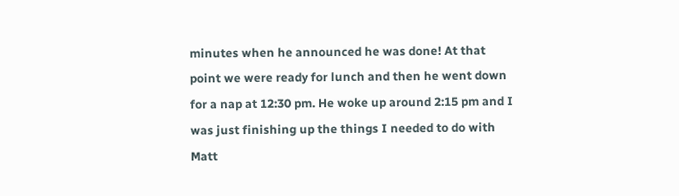minutes when he announced he was done! At that point we were ready for lunch and then he went down for a nap at 12:30 pm. He woke up around 2:15 pm and I was just finishing up the things I needed to do with Matt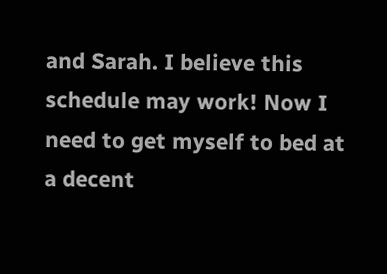and Sarah. I believe this schedule may work! Now I need to get myself to bed at a decent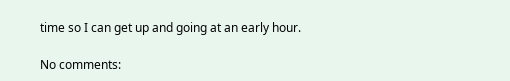time so I can get up and going at an early hour.

No comments: